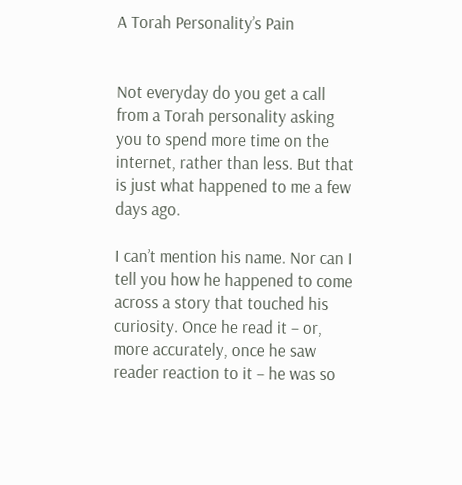A Torah Personality’s Pain


Not everyday do you get a call from a Torah personality asking you to spend more time on the internet, rather than less. But that is just what happened to me a few days ago.

I can’t mention his name. Nor can I tell you how he happened to come across a story that touched his curiosity. Once he read it – or, more accurately, once he saw reader reaction to it – he was so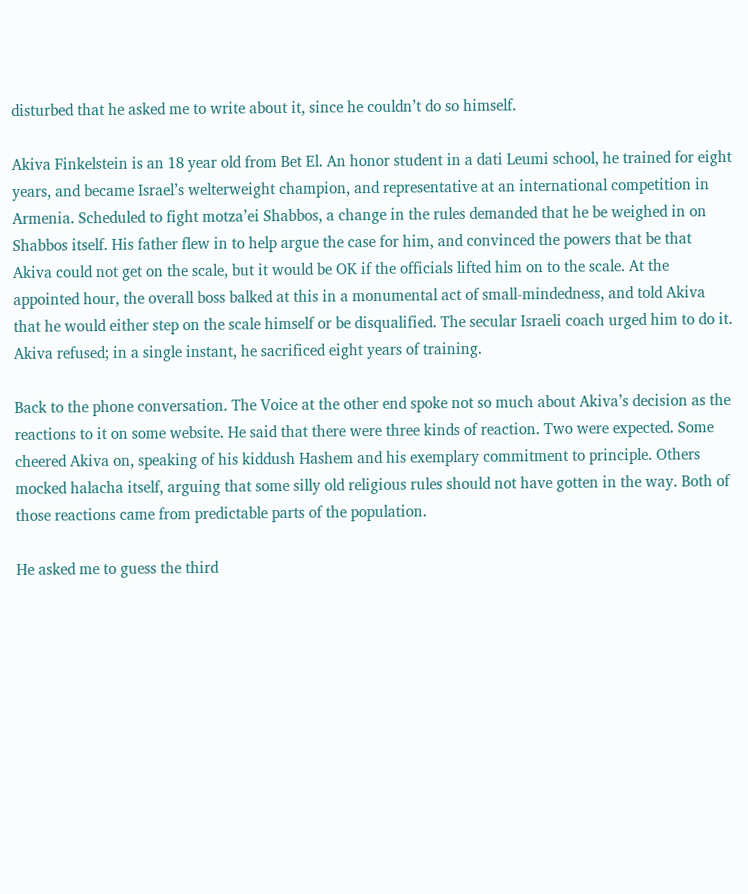disturbed that he asked me to write about it, since he couldn’t do so himself.

Akiva Finkelstein is an 18 year old from Bet El. An honor student in a dati Leumi school, he trained for eight years, and became Israel’s welterweight champion, and representative at an international competition in Armenia. Scheduled to fight motza’ei Shabbos, a change in the rules demanded that he be weighed in on Shabbos itself. His father flew in to help argue the case for him, and convinced the powers that be that Akiva could not get on the scale, but it would be OK if the officials lifted him on to the scale. At the appointed hour, the overall boss balked at this in a monumental act of small-mindedness, and told Akiva that he would either step on the scale himself or be disqualified. The secular Israeli coach urged him to do it. Akiva refused; in a single instant, he sacrificed eight years of training.

Back to the phone conversation. The Voice at the other end spoke not so much about Akiva’s decision as the reactions to it on some website. He said that there were three kinds of reaction. Two were expected. Some cheered Akiva on, speaking of his kiddush Hashem and his exemplary commitment to principle. Others mocked halacha itself, arguing that some silly old religious rules should not have gotten in the way. Both of those reactions came from predictable parts of the population.

He asked me to guess the third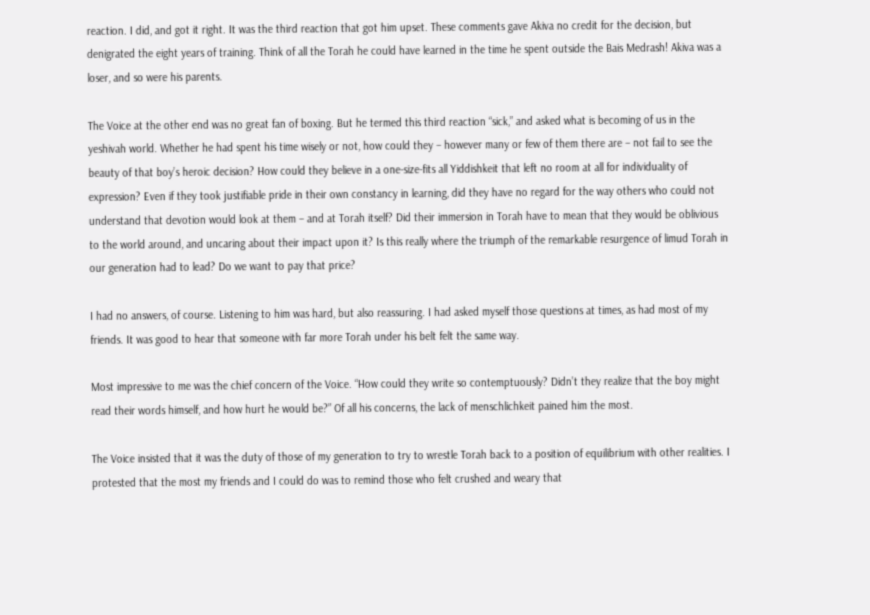reaction. I did, and got it right. It was the third reaction that got him upset. These comments gave Akiva no credit for the decision, but denigrated the eight years of training. Think of all the Torah he could have learned in the time he spent outside the Bais Medrash! Akiva was a loser, and so were his parents.

The Voice at the other end was no great fan of boxing. But he termed this third reaction “sick,” and asked what is becoming of us in the yeshivah world. Whether he had spent his time wisely or not, how could they – however many or few of them there are – not fail to see the beauty of that boy’s heroic decision? How could they believe in a one-size-fits all Yiddishkeit that left no room at all for individuality of expression? Even if they took justifiable pride in their own constancy in learning, did they have no regard for the way others who could not understand that devotion would look at them – and at Torah itself? Did their immersion in Torah have to mean that they would be oblivious to the world around, and uncaring about their impact upon it? Is this really where the triumph of the remarkable resurgence of limud Torah in our generation had to lead? Do we want to pay that price?

I had no answers, of course. Listening to him was hard, but also reassuring. I had asked myself those questions at times, as had most of my friends. It was good to hear that someone with far more Torah under his belt felt the same way.

Most impressive to me was the chief concern of the Voice. “How could they write so contemptuously? Didn’t they realize that the boy might read their words himself, and how hurt he would be?” Of all his concerns, the lack of menschlichkeit pained him the most.

The Voice insisted that it was the duty of those of my generation to try to wrestle Torah back to a position of equilibrium with other realities. I protested that the most my friends and I could do was to remind those who felt crushed and weary that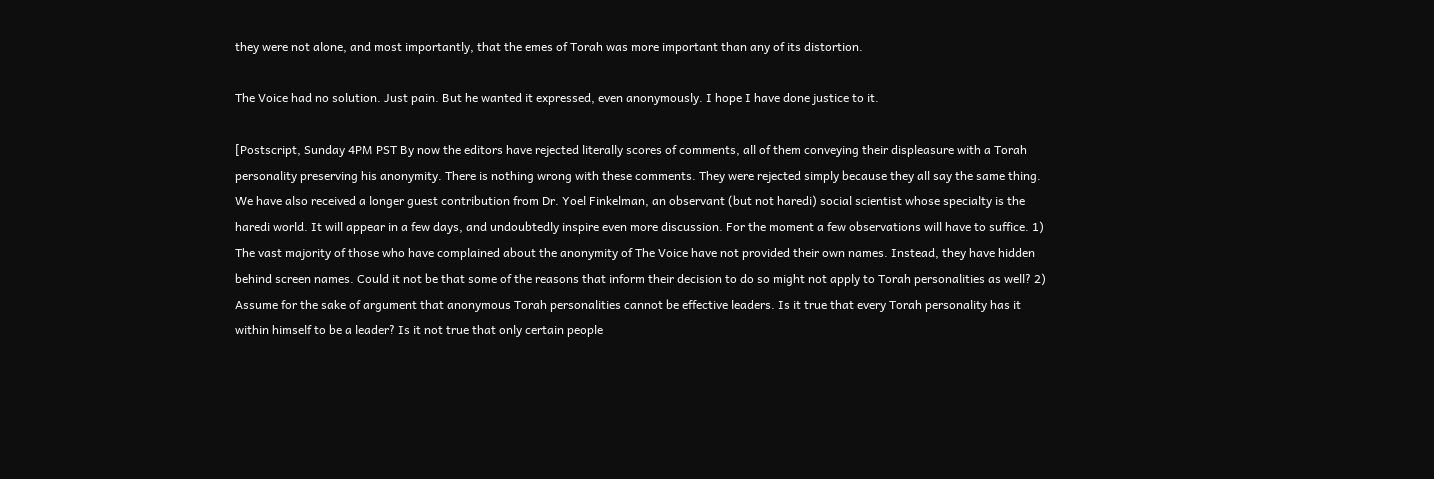they were not alone, and most importantly, that the emes of Torah was more important than any of its distortion.

The Voice had no solution. Just pain. But he wanted it expressed, even anonymously. I hope I have done justice to it.

[Postscript, Sunday 4PM PST By now the editors have rejected literally scores of comments, all of them conveying their displeasure with a Torah personality preserving his anonymity. There is nothing wrong with these comments. They were rejected simply because they all say the same thing. We have also received a longer guest contribution from Dr. Yoel Finkelman, an observant (but not haredi) social scientist whose specialty is the haredi world. It will appear in a few days, and undoubtedly inspire even more discussion. For the moment a few observations will have to suffice. 1) The vast majority of those who have complained about the anonymity of The Voice have not provided their own names. Instead, they have hidden behind screen names. Could it not be that some of the reasons that inform their decision to do so might not apply to Torah personalities as well? 2) Assume for the sake of argument that anonymous Torah personalities cannot be effective leaders. Is it true that every Torah personality has it within himself to be a leader? Is it not true that only certain people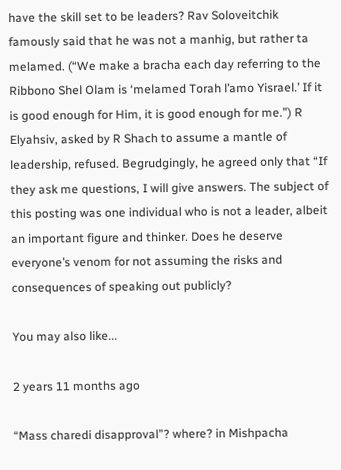have the skill set to be leaders? Rav Soloveitchik famously said that he was not a manhig, but rather ta melamed. (“We make a bracha each day referring to the Ribbono Shel Olam is ‘melamed Torah l’amo Yisrael.’ If it is good enough for Him, it is good enough for me.”) R Elyahsiv, asked by R Shach to assume a mantle of leadership, refused. Begrudgingly, he agreed only that “If they ask me questions, I will give answers. The subject of this posting was one individual who is not a leader, albeit an important figure and thinker. Does he deserve everyone’s venom for not assuming the risks and consequences of speaking out publicly?

You may also like...

2 years 11 months ago

“Mass charedi disapproval”? where? in Mishpacha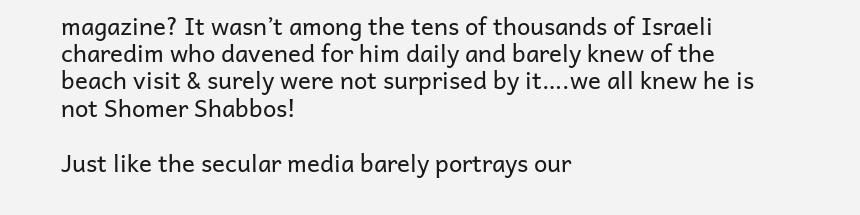magazine? It wasn’t among the tens of thousands of Israeli charedim who davened for him daily and barely knew of the beach visit & surely were not surprised by it….we all knew he is not Shomer Shabbos!

Just like the secular media barely portrays our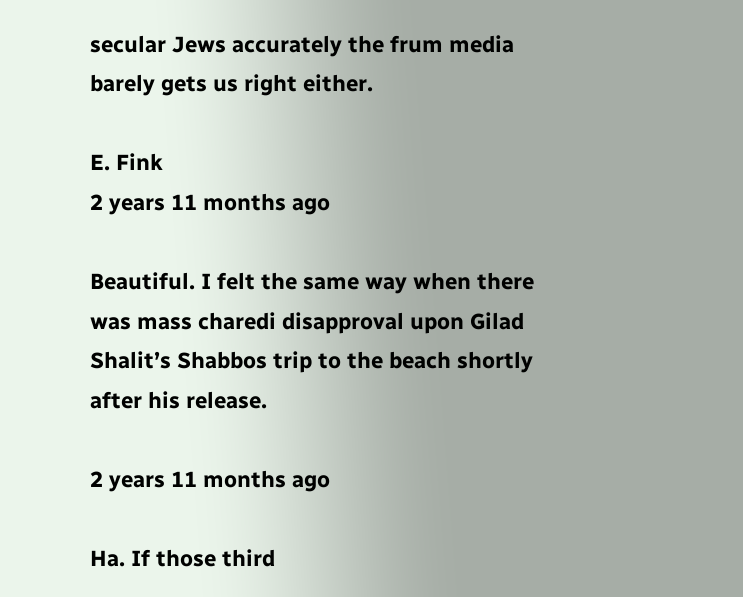secular Jews accurately the frum media barely gets us right either.

E. Fink
2 years 11 months ago

Beautiful. I felt the same way when there was mass charedi disapproval upon Gilad Shalit’s Shabbos trip to the beach shortly after his release.

2 years 11 months ago

Ha. If those third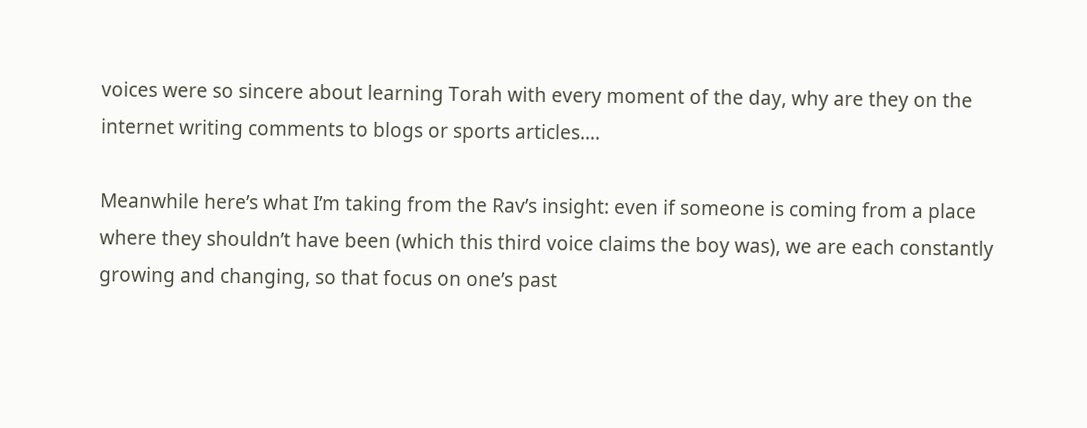voices were so sincere about learning Torah with every moment of the day, why are they on the internet writing comments to blogs or sports articles….

Meanwhile here’s what I’m taking from the Rav’s insight: even if someone is coming from a place where they shouldn’t have been (which this third voice claims the boy was), we are each constantly growing and changing, so that focus on one’s past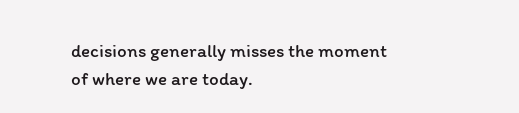decisions generally misses the moment of where we are today.